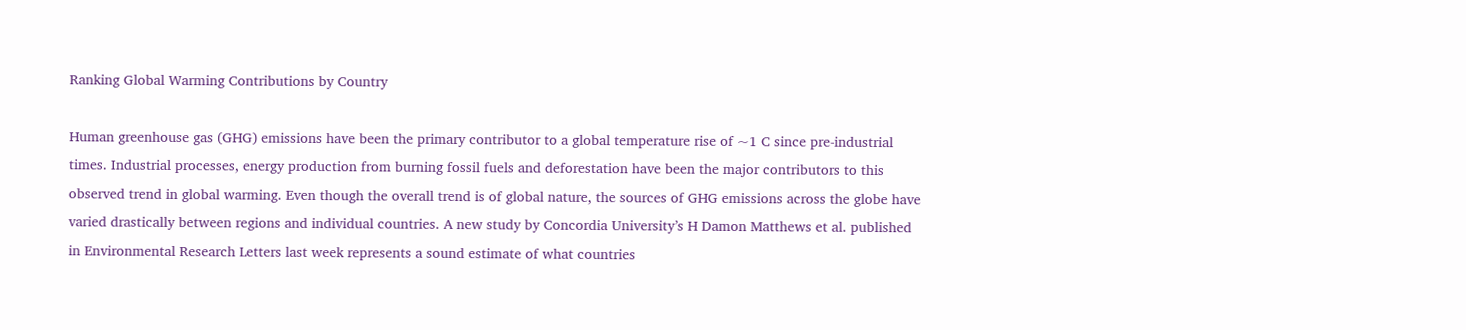Ranking Global Warming Contributions by Country

Human greenhouse gas (GHG) emissions have been the primary contributor to a global temperature rise of ~1 C since pre-industrial times. Industrial processes, energy production from burning fossil fuels and deforestation have been the major contributors to this observed trend in global warming. Even though the overall trend is of global nature, the sources of GHG emissions across the globe have varied drastically between regions and individual countries. A new study by Concordia University’s H Damon Matthews et al. published in Environmental Research Letters last week represents a sound estimate of what countries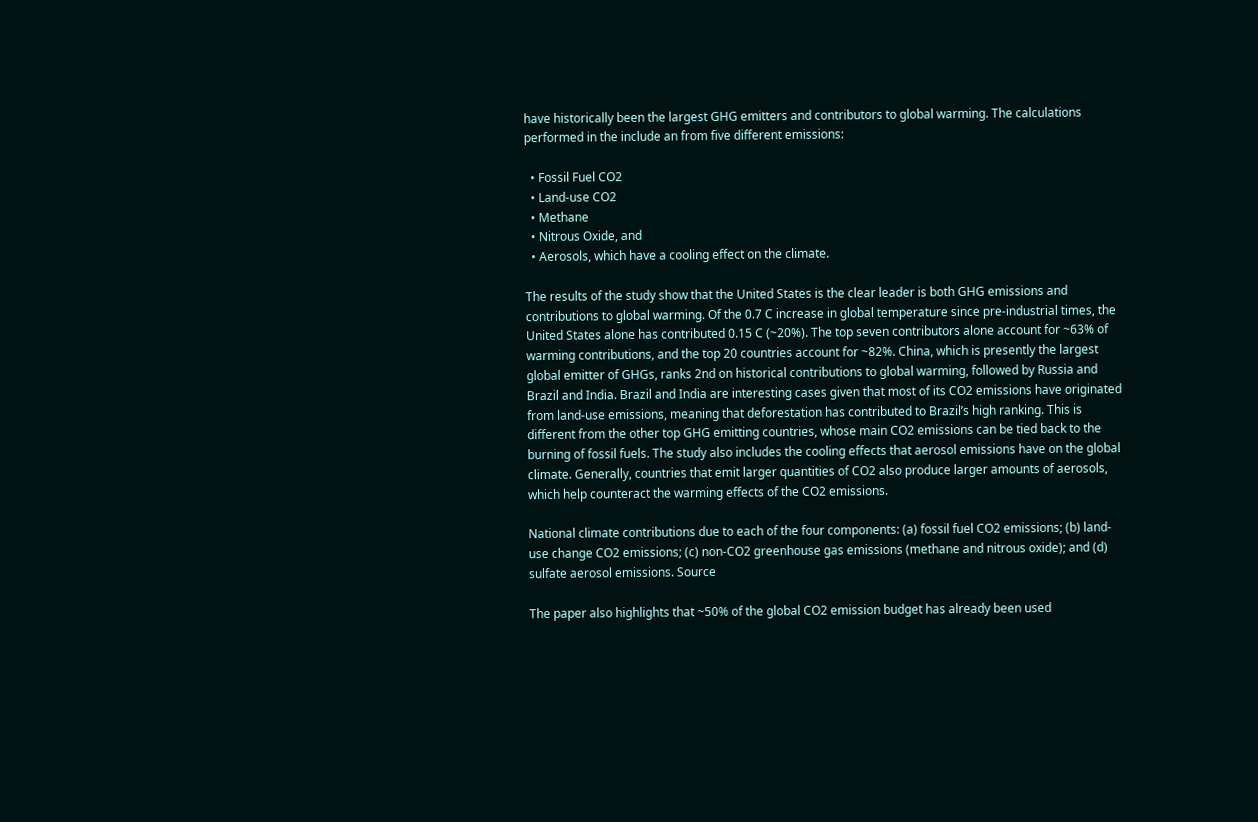have historically been the largest GHG emitters and contributors to global warming. The calculations performed in the include an from five different emissions:

  • Fossil Fuel CO2
  • Land-use CO2
  • Methane
  • Nitrous Oxide, and
  • Aerosols, which have a cooling effect on the climate.

The results of the study show that the United States is the clear leader is both GHG emissions and contributions to global warming. Of the 0.7 C increase in global temperature since pre-industrial times, the United States alone has contributed 0.15 C (~20%). The top seven contributors alone account for ~63% of warming contributions, and the top 20 countries account for ~82%. China, which is presently the largest global emitter of GHGs, ranks 2nd on historical contributions to global warming, followed by Russia and Brazil and India. Brazil and India are interesting cases given that most of its CO2 emissions have originated from land-use emissions, meaning that deforestation has contributed to Brazil’s high ranking. This is different from the other top GHG emitting countries, whose main CO2 emissions can be tied back to the burning of fossil fuels. The study also includes the cooling effects that aerosol emissions have on the global climate. Generally, countries that emit larger quantities of CO2 also produce larger amounts of aerosols, which help counteract the warming effects of the CO2 emissions.

National climate contributions due to each of the four components: (a) fossil fuel CO2 emissions; (b) land-use change CO2 emissions; (c) non-CO2 greenhouse gas emissions (methane and nitrous oxide); and (d) sulfate aerosol emissions. Source

The paper also highlights that ~50% of the global CO2 emission budget has already been used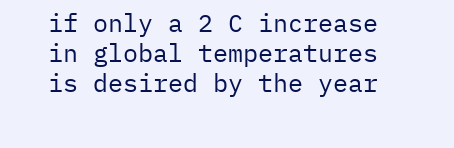if only a 2 C increase in global temperatures is desired by the year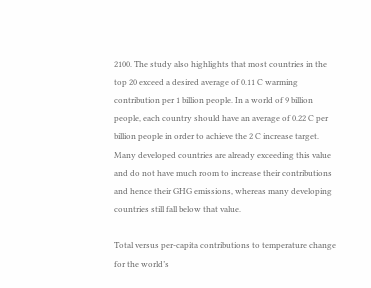2100. The study also highlights that most countries in the top 20 exceed a desired average of 0.11 C warming contribution per 1 billion people. In a world of 9 billion people, each country should have an average of 0.22 C per billion people in order to achieve the 2 C increase target. Many developed countries are already exceeding this value and do not have much room to increase their contributions and hence their GHG emissions, whereas many developing countries still fall below that value.

Total versus per-capita contributions to temperature change for the world’s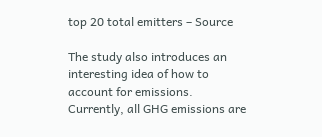top 20 total emitters – Source

The study also introduces an interesting idea of how to account for emissions. Currently, all GHG emissions are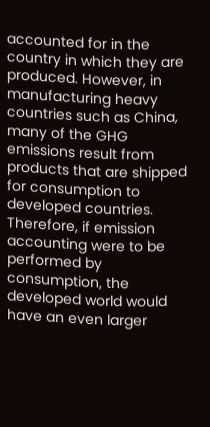accounted for in the country in which they are produced. However, in manufacturing heavy countries such as China, many of the GHG emissions result from products that are shipped for consumption to developed countries. Therefore, if emission accounting were to be performed by consumption, the developed world would have an even larger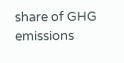share of GHG emissions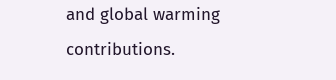and global warming contributions.